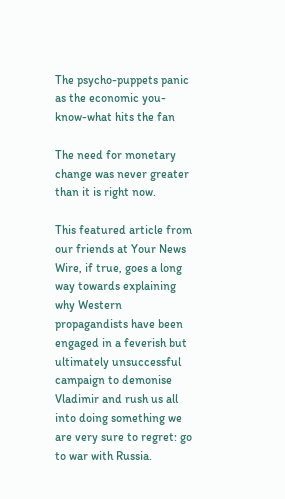The psycho-puppets panic as the economic you-know-what hits the fan

The need for monetary change was never greater than it is right now.

This featured article from our friends at Your News Wire, if true, goes a long way towards explaining why Western propagandists have been engaged in a feverish but ultimately unsuccessful campaign to demonise Vladimir and rush us all into doing something we are very sure to regret: go to war with Russia.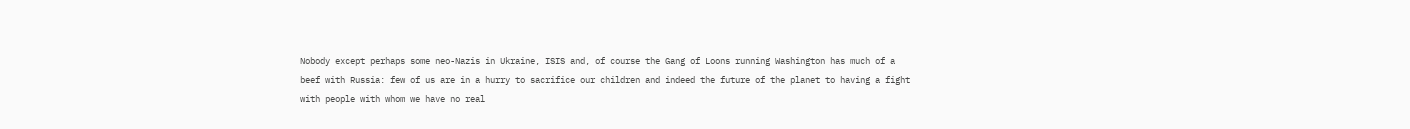Nobody except perhaps some neo-Nazis in Ukraine, ISIS and, of course the Gang of Loons running Washington has much of a beef with Russia: few of us are in a hurry to sacrifice our children and indeed the future of the planet to having a fight with people with whom we have no real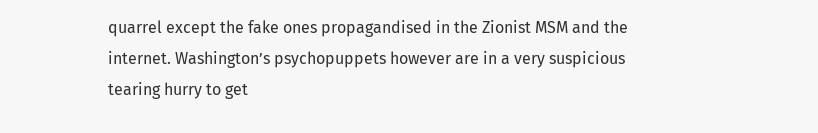quarrel except the fake ones propagandised in the Zionist MSM and the internet. Washington’s psychopuppets however are in a very suspicious tearing hurry to get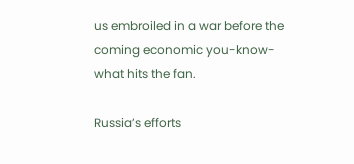us embroiled in a war before the coming economic you-know-what hits the fan.

Russia’s efforts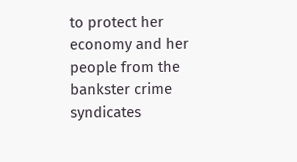to protect her economy and her people from the bankster crime syndicates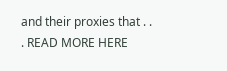and their proxies that . . . READ MORE HERE